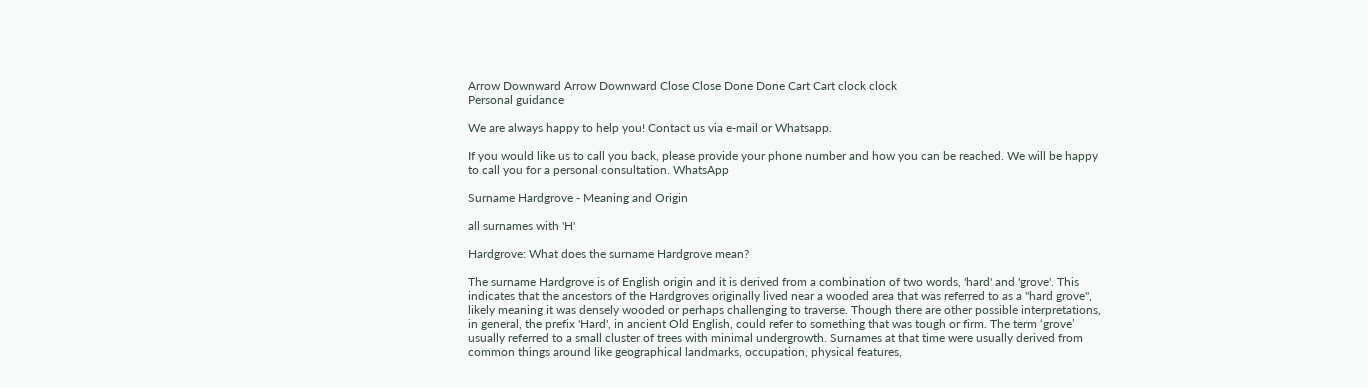Arrow Downward Arrow Downward Close Close Done Done Cart Cart clock clock
Personal guidance

We are always happy to help you! Contact us via e-mail or Whatsapp.

If you would like us to call you back, please provide your phone number and how you can be reached. We will be happy to call you for a personal consultation. WhatsApp

Surname Hardgrove - Meaning and Origin

all surnames with 'H'

Hardgrove: What does the surname Hardgrove mean?

The surname Hardgrove is of English origin and it is derived from a combination of two words, 'hard' and 'grove'. This indicates that the ancestors of the Hardgroves originally lived near a wooded area that was referred to as a "hard grove", likely meaning it was densely wooded or perhaps challenging to traverse. Though there are other possible interpretations, in general, the prefix 'Hard', in ancient Old English, could refer to something that was tough or firm. The term ‘grove’ usually referred to a small cluster of trees with minimal undergrowth. Surnames at that time were usually derived from common things around like geographical landmarks, occupation, physical features,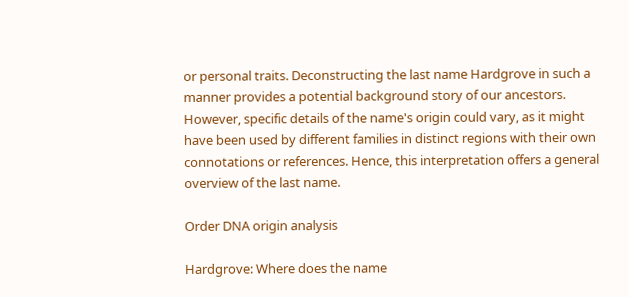or personal traits. Deconstructing the last name Hardgrove in such a manner provides a potential background story of our ancestors. However, specific details of the name's origin could vary, as it might have been used by different families in distinct regions with their own connotations or references. Hence, this interpretation offers a general overview of the last name.

Order DNA origin analysis

Hardgrove: Where does the name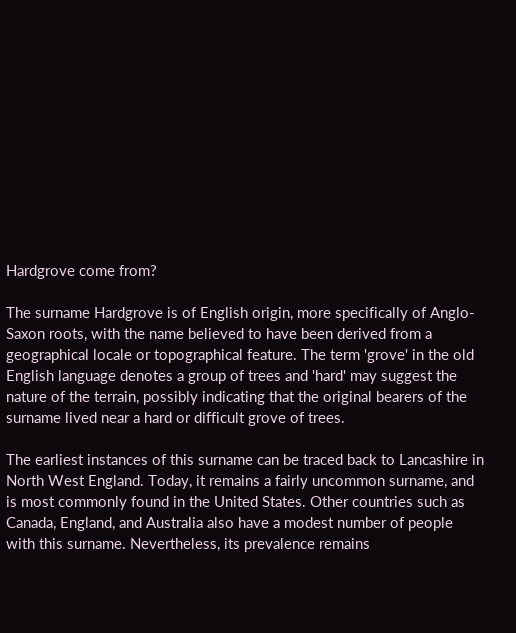Hardgrove come from?

The surname Hardgrove is of English origin, more specifically of Anglo-Saxon roots, with the name believed to have been derived from a geographical locale or topographical feature. The term 'grove' in the old English language denotes a group of trees and 'hard' may suggest the nature of the terrain, possibly indicating that the original bearers of the surname lived near a hard or difficult grove of trees.

The earliest instances of this surname can be traced back to Lancashire in North West England. Today, it remains a fairly uncommon surname, and is most commonly found in the United States. Other countries such as Canada, England, and Australia also have a modest number of people with this surname. Nevertheless, its prevalence remains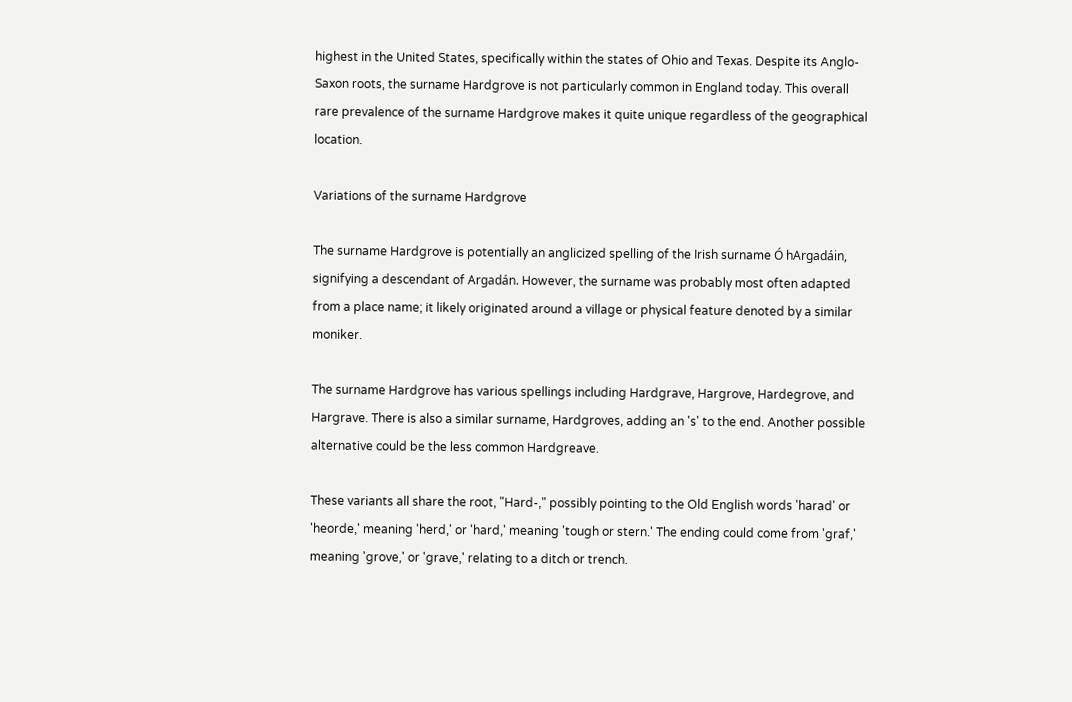highest in the United States, specifically within the states of Ohio and Texas. Despite its Anglo-Saxon roots, the surname Hardgrove is not particularly common in England today. This overall rare prevalence of the surname Hardgrove makes it quite unique regardless of the geographical location.

Variations of the surname Hardgrove

The surname Hardgrove is potentially an anglicized spelling of the Irish surname Ó hArgadáin, signifying a descendant of Argadán. However, the surname was probably most often adapted from a place name; it likely originated around a village or physical feature denoted by a similar moniker.

The surname Hardgrove has various spellings including Hardgrave, Hargrove, Hardegrove, and Hargrave. There is also a similar surname, Hardgroves, adding an 's' to the end. Another possible alternative could be the less common Hardgreave.

These variants all share the root, "Hard-," possibly pointing to the Old English words 'harad' or 'heorde,' meaning 'herd,' or 'hard,' meaning 'tough or stern.' The ending could come from 'graf,' meaning 'grove,' or 'grave,' relating to a ditch or trench.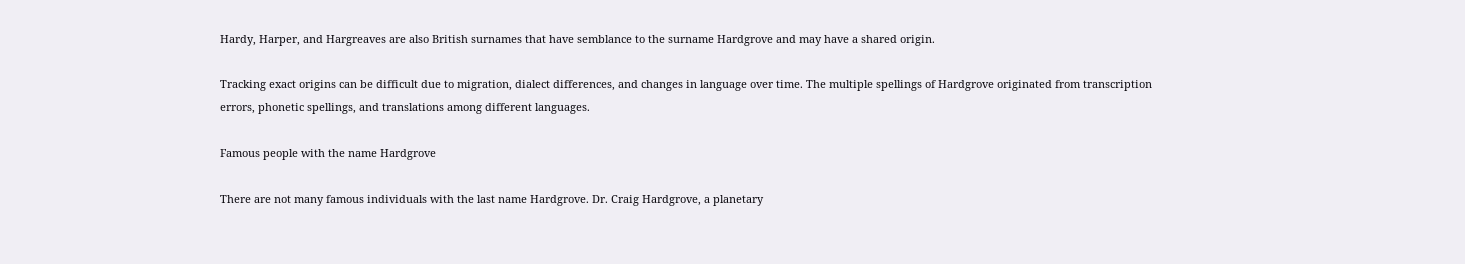Hardy, Harper, and Hargreaves are also British surnames that have semblance to the surname Hardgrove and may have a shared origin.

Tracking exact origins can be difficult due to migration, dialect differences, and changes in language over time. The multiple spellings of Hardgrove originated from transcription errors, phonetic spellings, and translations among different languages.

Famous people with the name Hardgrove

There are not many famous individuals with the last name Hardgrove. Dr. Craig Hardgrove, a planetary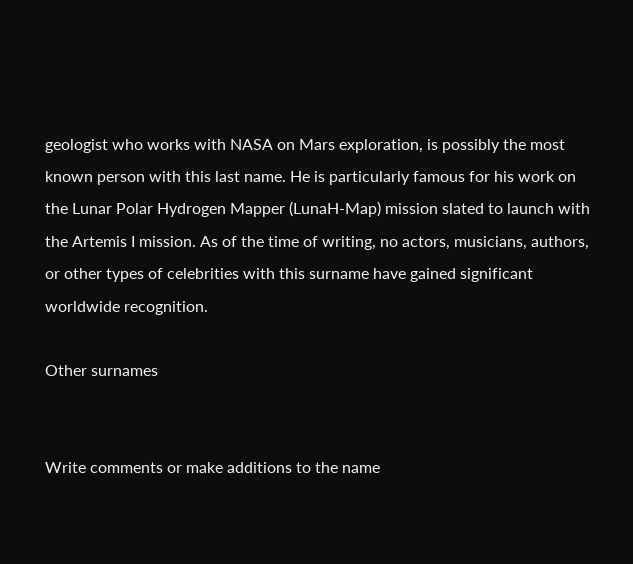geologist who works with NASA on Mars exploration, is possibly the most known person with this last name. He is particularly famous for his work on the Lunar Polar Hydrogen Mapper (LunaH-Map) mission slated to launch with the Artemis I mission. As of the time of writing, no actors, musicians, authors, or other types of celebrities with this surname have gained significant worldwide recognition.

Other surnames


Write comments or make additions to the name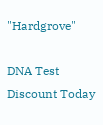"Hardgrove"

DNA Test Discount Today